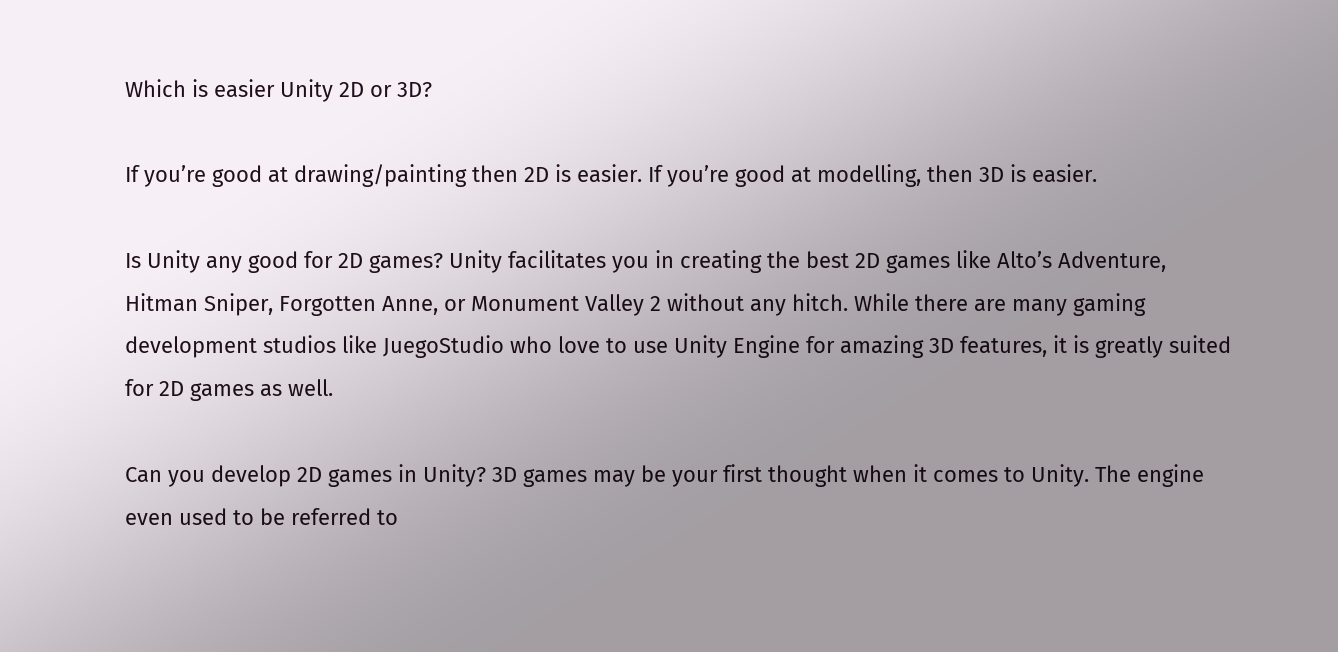Which is easier Unity 2D or 3D?

If you’re good at drawing/painting then 2D is easier. If you’re good at modelling, then 3D is easier.

Is Unity any good for 2D games? Unity facilitates you in creating the best 2D games like Alto’s Adventure, Hitman Sniper, Forgotten Anne, or Monument Valley 2 without any hitch. While there are many gaming development studios like JuegoStudio who love to use Unity Engine for amazing 3D features, it is greatly suited for 2D games as well.

Can you develop 2D games in Unity? 3D games may be your first thought when it comes to Unity. The engine even used to be referred to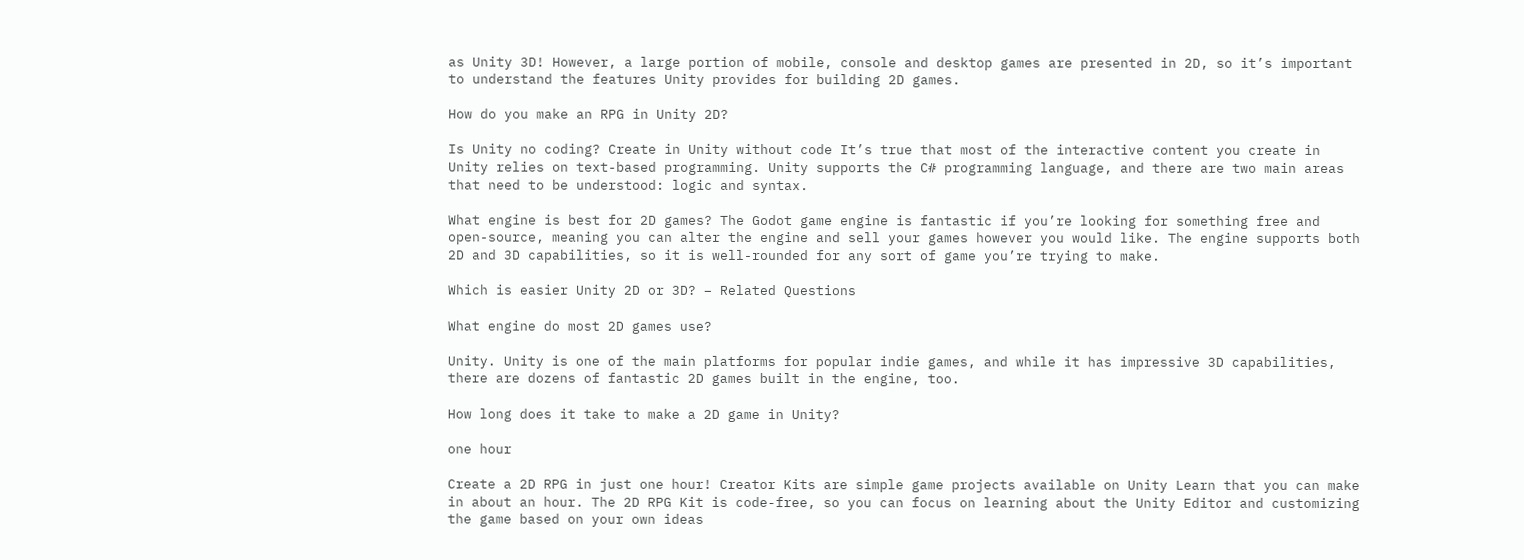as Unity 3D! However, a large portion of mobile, console and desktop games are presented in 2D, so it’s important to understand the features Unity provides for building 2D games.

How do you make an RPG in Unity 2D?

Is Unity no coding? Create in Unity without code It’s true that most of the interactive content you create in Unity relies on text-based programming. Unity supports the C# programming language, and there are two main areas that need to be understood: logic and syntax.

What engine is best for 2D games? The Godot game engine is fantastic if you’re looking for something free and open-source, meaning you can alter the engine and sell your games however you would like. The engine supports both 2D and 3D capabilities, so it is well-rounded for any sort of game you’re trying to make.

Which is easier Unity 2D or 3D? – Related Questions

What engine do most 2D games use?

Unity. Unity is one of the main platforms for popular indie games, and while it has impressive 3D capabilities, there are dozens of fantastic 2D games built in the engine, too.

How long does it take to make a 2D game in Unity?

one hour

Create a 2D RPG in just one hour! Creator Kits are simple game projects available on Unity Learn that you can make in about an hour. The 2D RPG Kit is code-free, so you can focus on learning about the Unity Editor and customizing the game based on your own ideas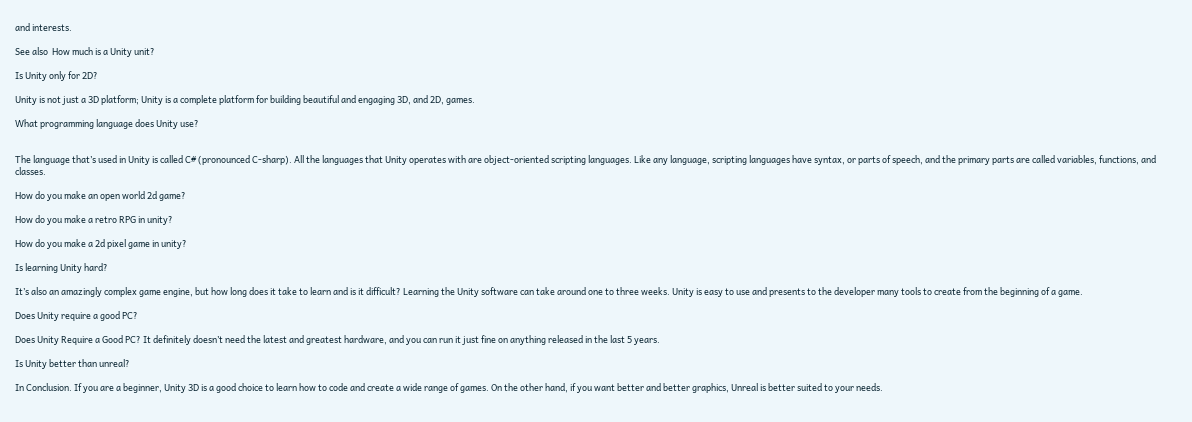and interests.

See also  How much is a Unity unit?

Is Unity only for 2D?

Unity is not just a 3D platform; Unity is a complete platform for building beautiful and engaging 3D, and 2D, games.

What programming language does Unity use?


The language that’s used in Unity is called C# (pronounced C-sharp). All the languages that Unity operates with are object-oriented scripting languages. Like any language, scripting languages have syntax, or parts of speech, and the primary parts are called variables, functions, and classes.

How do you make an open world 2d game?

How do you make a retro RPG in unity?

How do you make a 2d pixel game in unity?

Is learning Unity hard?

It’s also an amazingly complex game engine, but how long does it take to learn and is it difficult? Learning the Unity software can take around one to three weeks. Unity is easy to use and presents to the developer many tools to create from the beginning of a game.

Does Unity require a good PC?

Does Unity Require a Good PC? It definitely doesn’t need the latest and greatest hardware, and you can run it just fine on anything released in the last 5 years.

Is Unity better than unreal?

In Conclusion. If you are a beginner, Unity 3D is a good choice to learn how to code and create a wide range of games. On the other hand, if you want better and better graphics, Unreal is better suited to your needs.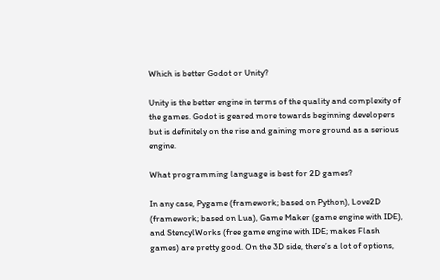Which is better Godot or Unity?

Unity is the better engine in terms of the quality and complexity of the games. Godot is geared more towards beginning developers but is definitely on the rise and gaining more ground as a serious engine.

What programming language is best for 2D games?

In any case, Pygame (framework; based on Python), Love2D (framework; based on Lua), Game Maker (game engine with IDE), and StencylWorks (free game engine with IDE; makes Flash games) are pretty good. On the 3D side, there’s a lot of options,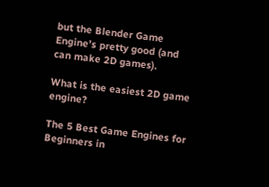but the Blender Game Engine’s pretty good (and can make 2D games).

What is the easiest 2D game engine?

The 5 Best Game Engines for Beginners in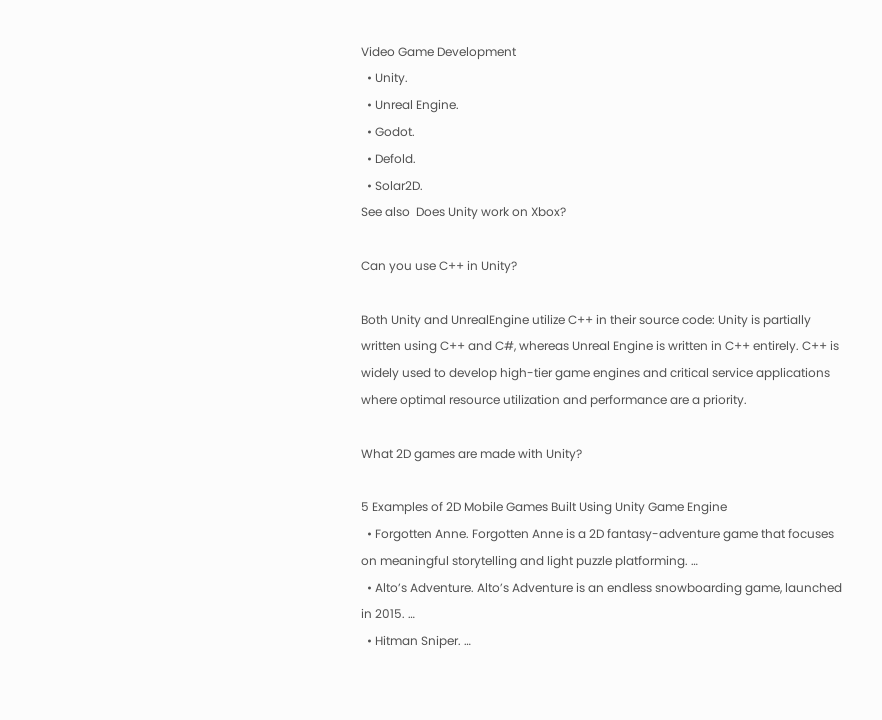Video Game Development
  • Unity.
  • Unreal Engine.
  • Godot.
  • Defold.
  • Solar2D.
See also  Does Unity work on Xbox?

Can you use C++ in Unity?

Both Unity and UnrealEngine utilize C++ in their source code: Unity is partially written using C++ and C#, whereas Unreal Engine is written in C++ entirely. C++ is widely used to develop high-tier game engines and critical service applications where optimal resource utilization and performance are a priority.

What 2D games are made with Unity?

5 Examples of 2D Mobile Games Built Using Unity Game Engine
  • Forgotten Anne. Forgotten Anne is a 2D fantasy-adventure game that focuses on meaningful storytelling and light puzzle platforming. …
  • Alto’s Adventure. Alto’s Adventure is an endless snowboarding game, launched in 2015. …
  • Hitman Sniper. …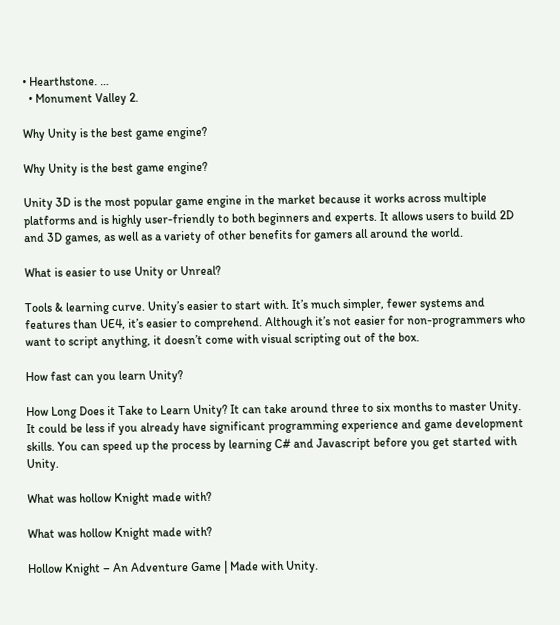• Hearthstone. …
  • Monument Valley 2.

Why Unity is the best game engine?

Why Unity is the best game engine?

Unity 3D is the most popular game engine in the market because it works across multiple platforms and is highly user-friendly to both beginners and experts. It allows users to build 2D and 3D games, as well as a variety of other benefits for gamers all around the world.

What is easier to use Unity or Unreal?

Tools & learning curve. Unity’s easier to start with. It’s much simpler, fewer systems and features than UE4, it’s easier to comprehend. Although it’s not easier for non-programmers who want to script anything, it doesn’t come with visual scripting out of the box.

How fast can you learn Unity?

How Long Does it Take to Learn Unity? It can take around three to six months to master Unity. It could be less if you already have significant programming experience and game development skills. You can speed up the process by learning C# and Javascript before you get started with Unity.

What was hollow Knight made with?

What was hollow Knight made with?

Hollow Knight – An Adventure Game | Made with Unity.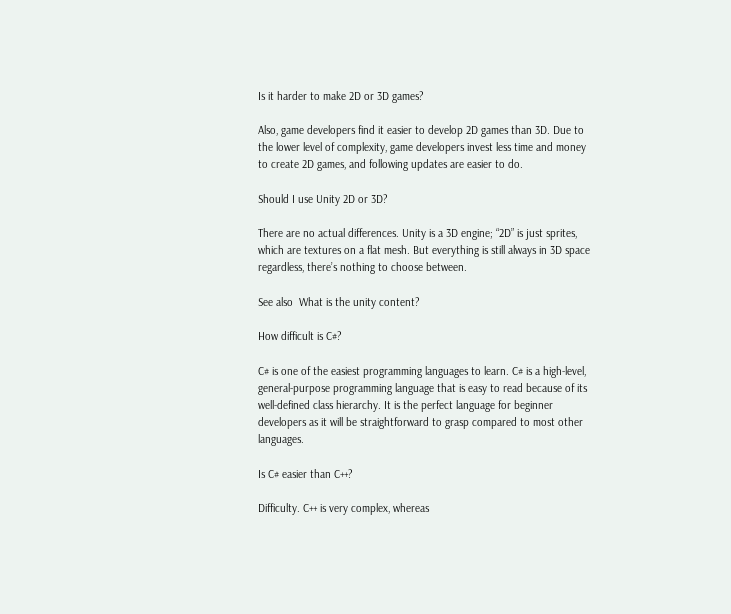Is it harder to make 2D or 3D games?

Also, game developers find it easier to develop 2D games than 3D. Due to the lower level of complexity, game developers invest less time and money to create 2D games, and following updates are easier to do.

Should I use Unity 2D or 3D?

There are no actual differences. Unity is a 3D engine; “2D” is just sprites, which are textures on a flat mesh. But everything is still always in 3D space regardless, there’s nothing to choose between.

See also  What is the unity content?

How difficult is C#?

C# is one of the easiest programming languages to learn. C# is a high-level, general-purpose programming language that is easy to read because of its well-defined class hierarchy. It is the perfect language for beginner developers as it will be straightforward to grasp compared to most other languages.

Is C# easier than C++?

Difficulty. C++ is very complex, whereas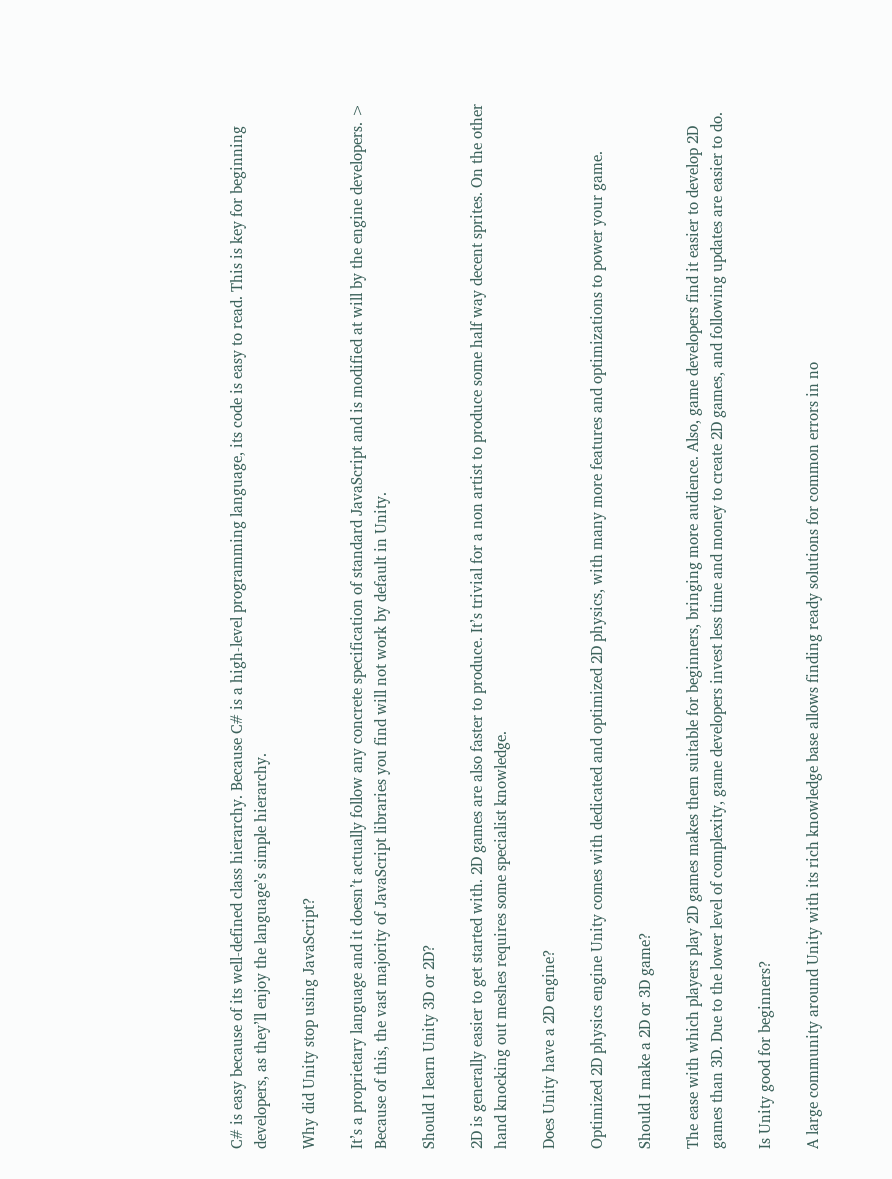C# is easy because of its well-defined class hierarchy. Because C# is a high-level programming language, its code is easy to read. This is key for beginning developers, as they’ll enjoy the language’s simple hierarchy.

Why did Unity stop using JavaScript?

It’s a proprietary language and it doesn’t actually follow any concrete specification of standard JavaScript and is modified at will by the engine developers. > Because of this, the vast majority of JavaScript libraries you find will not work by default in Unity.

Should I learn Unity 3D or 2D?

2D is generally easier to get started with. 2D games are also faster to produce. It’s trivial for a non artist to produce some half way decent sprites. On the other hand knocking out meshes requires some specialist knowledge.

Does Unity have a 2D engine?

Optimized 2D physics engine Unity comes with dedicated and optimized 2D physics, with many more features and optimizations to power your game.

Should I make a 2D or 3D game?

The ease with which players play 2D games makes them suitable for beginners, bringing more audience. Also, game developers find it easier to develop 2D games than 3D. Due to the lower level of complexity, game developers invest less time and money to create 2D games, and following updates are easier to do.

Is Unity good for beginners?

A large community around Unity with its rich knowledge base allows finding ready solutions for common errors in no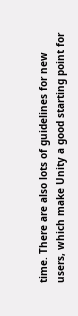time. There are also lots of guidelines for new users, which make Unity a good starting point for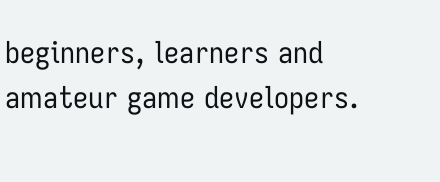beginners, learners and amateur game developers.